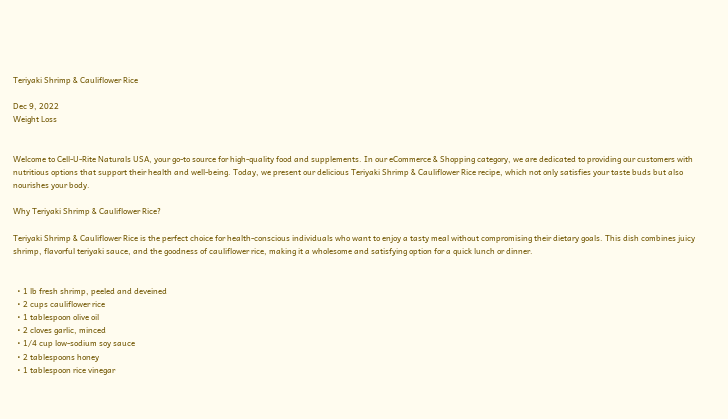Teriyaki Shrimp & Cauliflower Rice

Dec 9, 2022
Weight Loss


Welcome to Cell-U-Rite Naturals USA, your go-to source for high-quality food and supplements. In our eCommerce & Shopping category, we are dedicated to providing our customers with nutritious options that support their health and well-being. Today, we present our delicious Teriyaki Shrimp & Cauliflower Rice recipe, which not only satisfies your taste buds but also nourishes your body.

Why Teriyaki Shrimp & Cauliflower Rice?

Teriyaki Shrimp & Cauliflower Rice is the perfect choice for health-conscious individuals who want to enjoy a tasty meal without compromising their dietary goals. This dish combines juicy shrimp, flavorful teriyaki sauce, and the goodness of cauliflower rice, making it a wholesome and satisfying option for a quick lunch or dinner.


  • 1 lb fresh shrimp, peeled and deveined
  • 2 cups cauliflower rice
  • 1 tablespoon olive oil
  • 2 cloves garlic, minced
  • 1/4 cup low-sodium soy sauce
  • 2 tablespoons honey
  • 1 tablespoon rice vinegar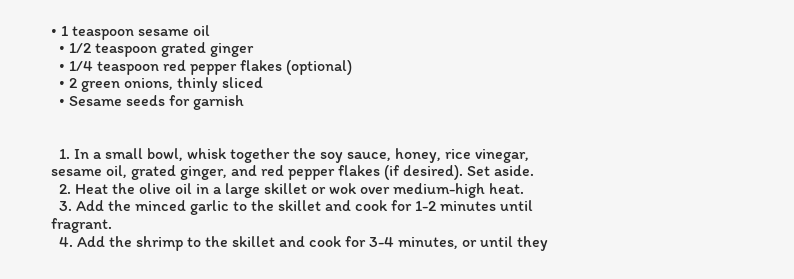• 1 teaspoon sesame oil
  • 1/2 teaspoon grated ginger
  • 1/4 teaspoon red pepper flakes (optional)
  • 2 green onions, thinly sliced
  • Sesame seeds for garnish


  1. In a small bowl, whisk together the soy sauce, honey, rice vinegar, sesame oil, grated ginger, and red pepper flakes (if desired). Set aside.
  2. Heat the olive oil in a large skillet or wok over medium-high heat.
  3. Add the minced garlic to the skillet and cook for 1-2 minutes until fragrant.
  4. Add the shrimp to the skillet and cook for 3-4 minutes, or until they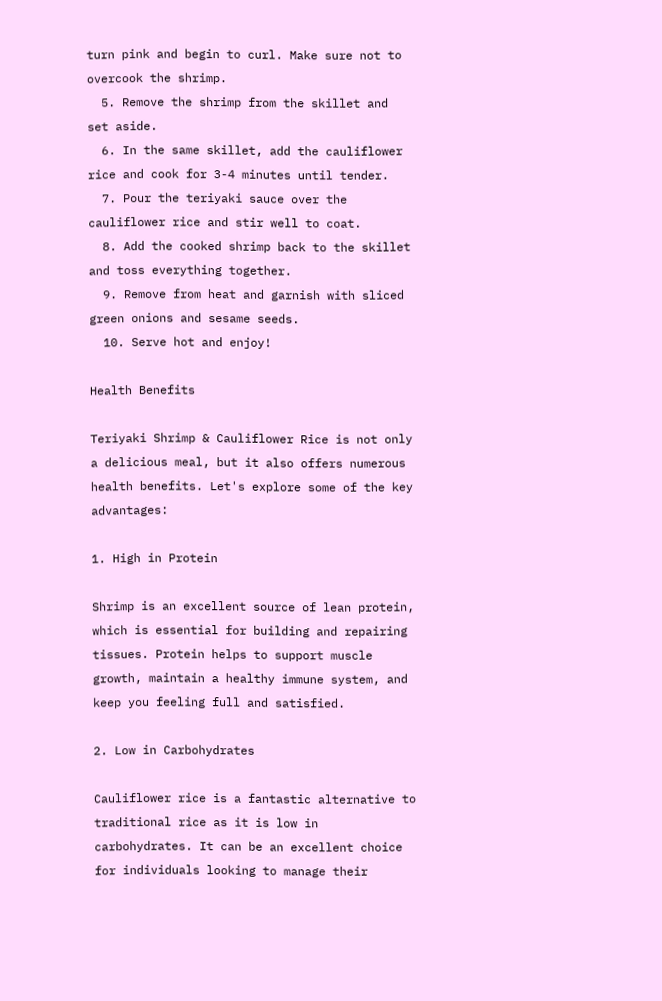turn pink and begin to curl. Make sure not to overcook the shrimp.
  5. Remove the shrimp from the skillet and set aside.
  6. In the same skillet, add the cauliflower rice and cook for 3-4 minutes until tender.
  7. Pour the teriyaki sauce over the cauliflower rice and stir well to coat.
  8. Add the cooked shrimp back to the skillet and toss everything together.
  9. Remove from heat and garnish with sliced green onions and sesame seeds.
  10. Serve hot and enjoy!

Health Benefits

Teriyaki Shrimp & Cauliflower Rice is not only a delicious meal, but it also offers numerous health benefits. Let's explore some of the key advantages:

1. High in Protein

Shrimp is an excellent source of lean protein, which is essential for building and repairing tissues. Protein helps to support muscle growth, maintain a healthy immune system, and keep you feeling full and satisfied.

2. Low in Carbohydrates

Cauliflower rice is a fantastic alternative to traditional rice as it is low in carbohydrates. It can be an excellent choice for individuals looking to manage their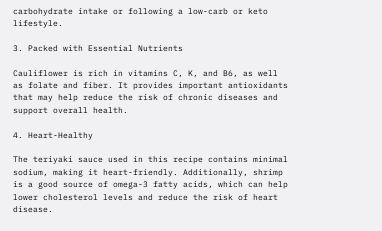carbohydrate intake or following a low-carb or keto lifestyle.

3. Packed with Essential Nutrients

Cauliflower is rich in vitamins C, K, and B6, as well as folate and fiber. It provides important antioxidants that may help reduce the risk of chronic diseases and support overall health.

4. Heart-Healthy

The teriyaki sauce used in this recipe contains minimal sodium, making it heart-friendly. Additionally, shrimp is a good source of omega-3 fatty acids, which can help lower cholesterol levels and reduce the risk of heart disease.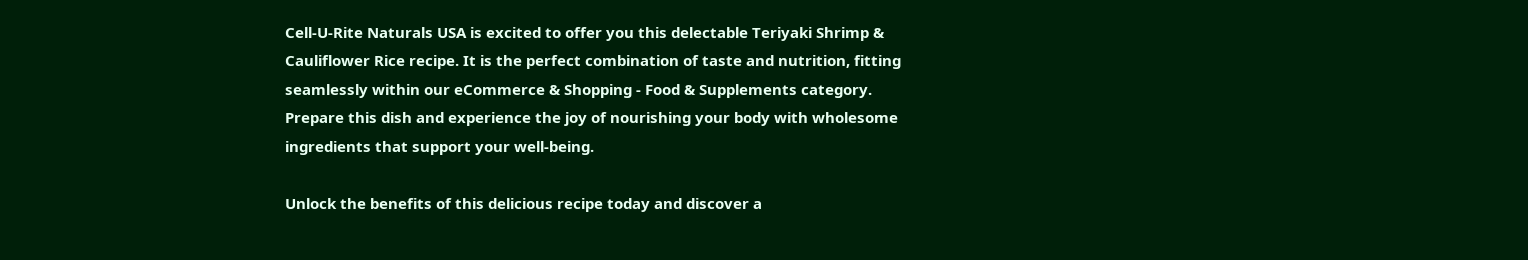Cell-U-Rite Naturals USA is excited to offer you this delectable Teriyaki Shrimp & Cauliflower Rice recipe. It is the perfect combination of taste and nutrition, fitting seamlessly within our eCommerce & Shopping - Food & Supplements category. Prepare this dish and experience the joy of nourishing your body with wholesome ingredients that support your well-being.

Unlock the benefits of this delicious recipe today and discover a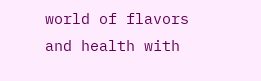world of flavors and health with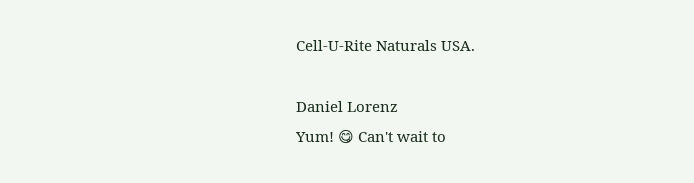Cell-U-Rite Naturals USA.

Daniel Lorenz
Yum! 😋 Can't wait to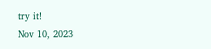try it!
Nov 10, 2023